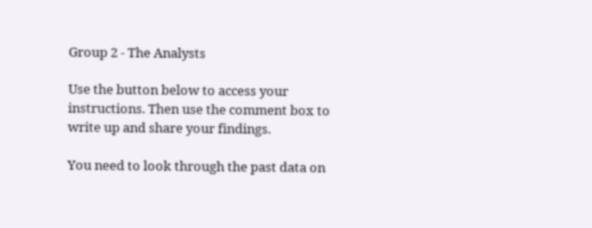Group 2 - The Analysts

Use the button below to access your instructions. Then use the comment box to write up and share your findings.

You need to look through the past data on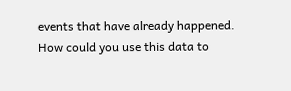events that have already happened. How could you use this data to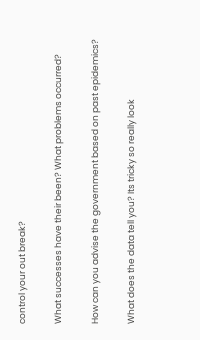control your out break?

What successes have their been? What problems occurred?

How can you advise the government based on past epidemics?

What does the data tell you? Its tricky so really look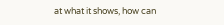at what it shows, how can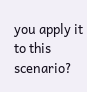you apply it to this scenario?